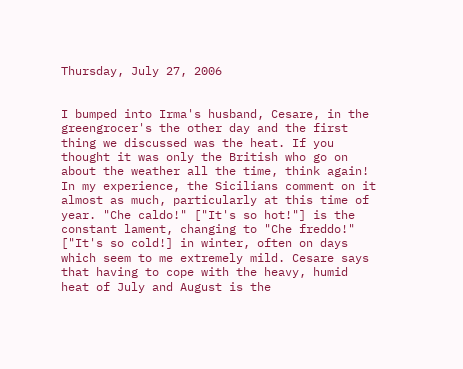Thursday, July 27, 2006


I bumped into Irma's husband, Cesare, in the greengrocer's the other day and the first thing we discussed was the heat. If you thought it was only the British who go on about the weather all the time, think again! In my experience, the Sicilians comment on it almost as much, particularly at this time of year. "Che caldo!" ["It's so hot!"] is the constant lament, changing to "Che freddo!" ["It's so cold!] in winter, often on days which seem to me extremely mild. Cesare says that having to cope with the heavy, humid heat of July and August is the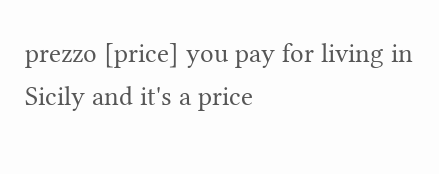prezzo [price] you pay for living in Sicily and it's a price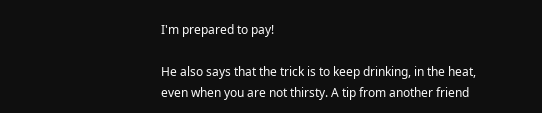I'm prepared to pay!

He also says that the trick is to keep drinking, in the heat, even when you are not thirsty. A tip from another friend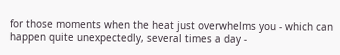for those moments when the heat just overwhelms you - which can happen quite unexpectedly, several times a day -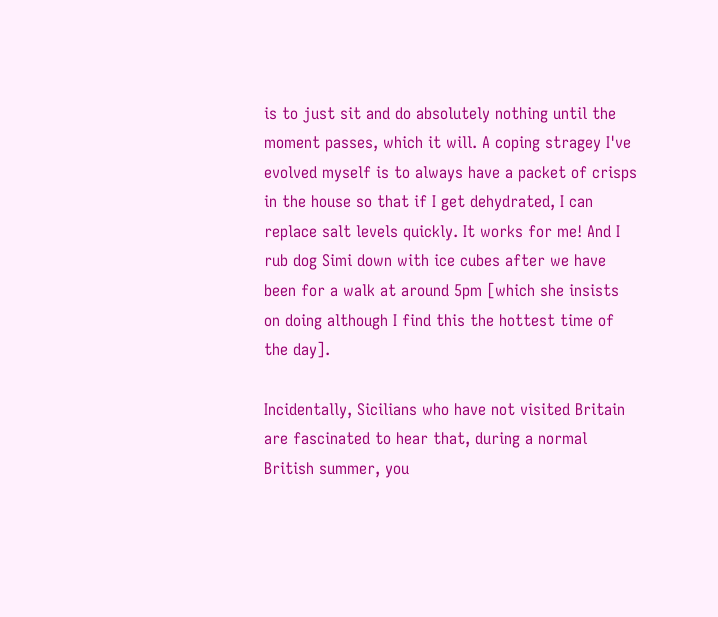is to just sit and do absolutely nothing until the moment passes, which it will. A coping stragey I've evolved myself is to always have a packet of crisps in the house so that if I get dehydrated, I can replace salt levels quickly. It works for me! And I rub dog Simi down with ice cubes after we have been for a walk at around 5pm [which she insists on doing although I find this the hottest time of the day].

Incidentally, Sicilians who have not visited Britain are fascinated to hear that, during a normal British summer, you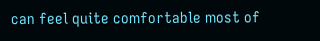can feel quite comfortable most of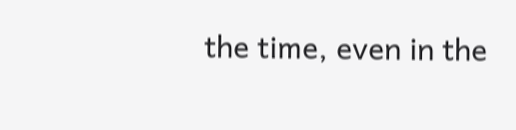the time, even in the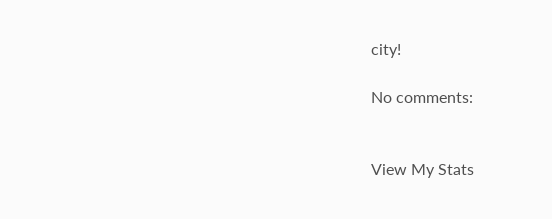city!

No comments:


View My Stats